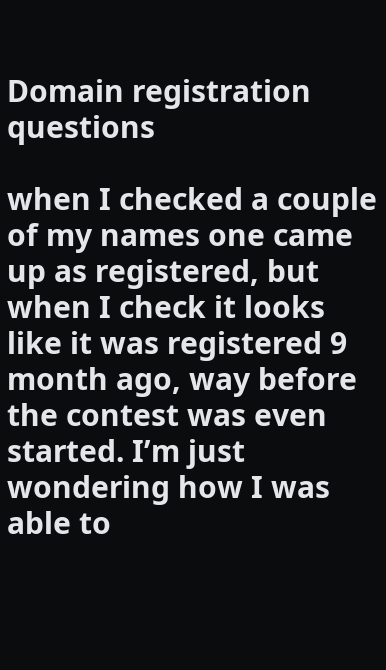Domain registration questions

when I checked a couple of my names one came up as registered, but when I check it looks like it was registered 9 month ago, way before the contest was even started. I’m just wondering how I was able to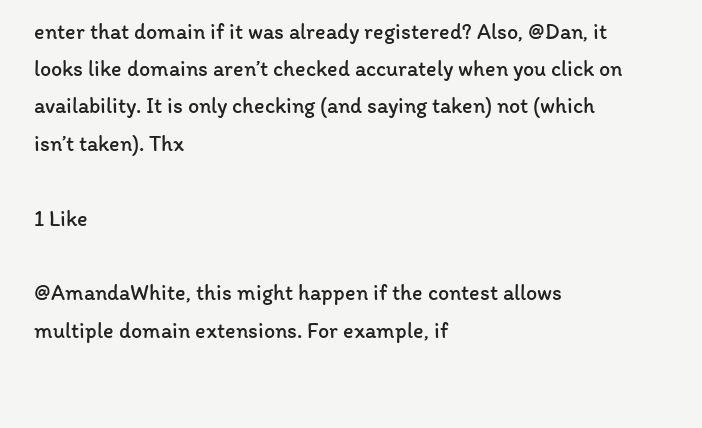enter that domain if it was already registered? Also, @Dan, it looks like domains aren’t checked accurately when you click on availability. It is only checking (and saying taken) not (which isn’t taken). Thx

1 Like

@AmandaWhite, this might happen if the contest allows multiple domain extensions. For example, if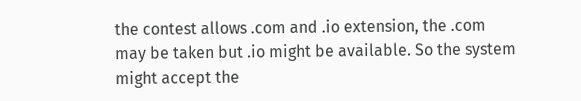the contest allows .com and .io extension, the .com may be taken but .io might be available. So the system might accept the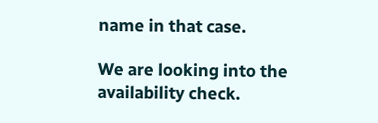name in that case.

We are looking into the availability check.